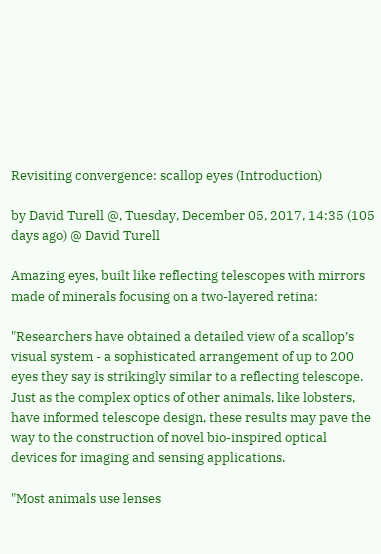Revisiting convergence: scallop eyes (Introduction)

by David Turell @, Tuesday, December 05, 2017, 14:35 (105 days ago) @ David Turell

Amazing eyes, built like reflecting telescopes with mirrors made of minerals focusing on a two-layered retina:

"Researchers have obtained a detailed view of a scallop’s visual system - a sophisticated arrangement of up to 200 eyes they say is strikingly similar to a reflecting telescope. Just as the complex optics of other animals, like lobsters, have informed telescope design, these results may pave the way to the construction of novel bio-inspired optical devices for imaging and sensing applications.

"Most animals use lenses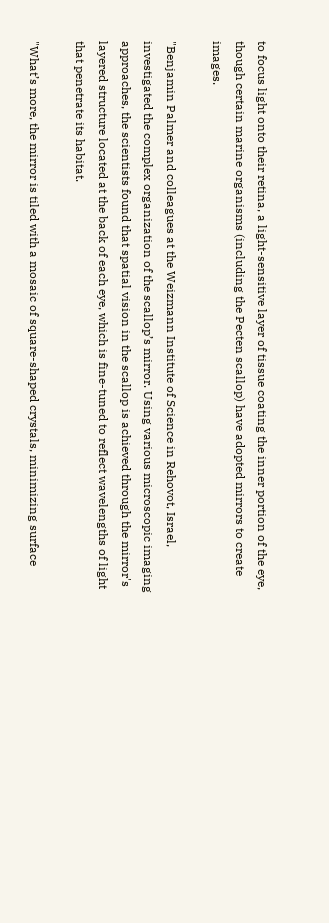to focus light onto their retina, a light-sensitive layer of tissue coating the inner portion of the eye, though certain marine organisms (including the Pecten scallop) have adopted mirrors to create images.

"Benjamin Palmer and colleagues at the Weizmann Institute of Science in Rehovot, Israel, investigated the complex organization of the scallop’s mirror. Using various microscopic imaging approaches, the scientists found that spatial vision in the scallop is achieved through the mirror's layered structure located at the back of each eye, which is fine-tuned to reflect wavelengths of light that penetrate its habitat.

"What’s more, the mirror is tiled with a mosaic of square-shaped crystals, minimizing surface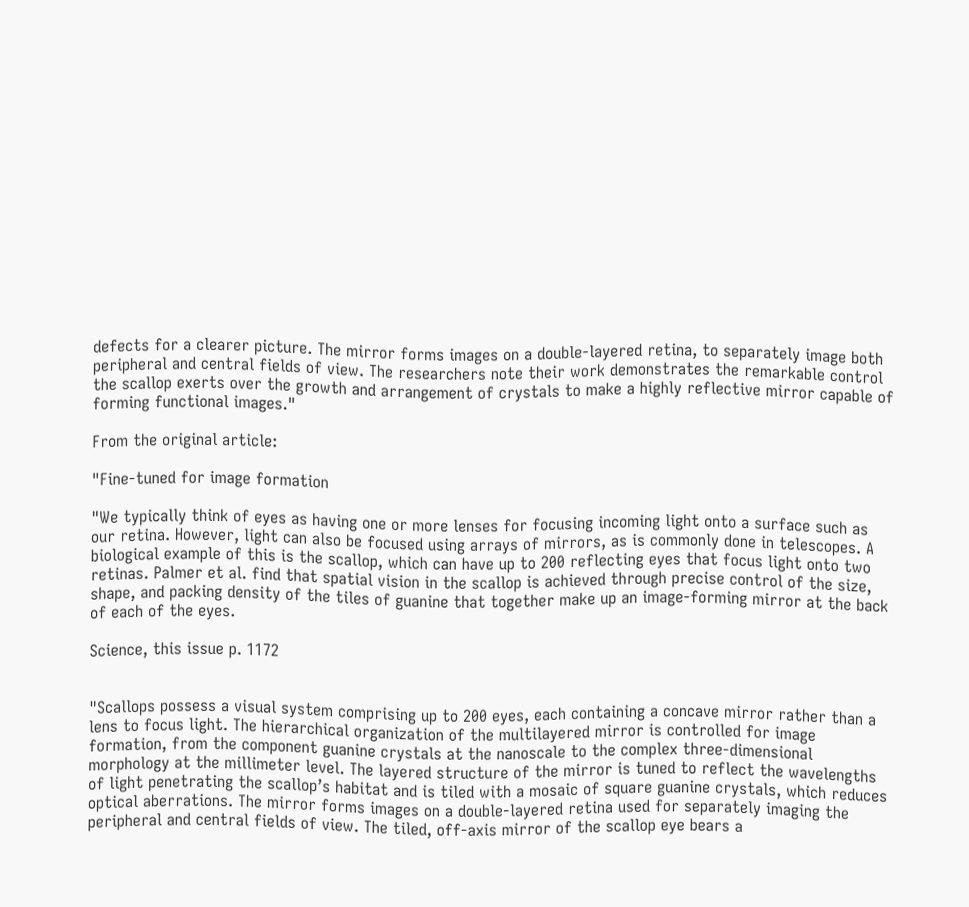defects for a clearer picture. The mirror forms images on a double-layered retina, to separately image both peripheral and central fields of view. The researchers note their work demonstrates the remarkable control the scallop exerts over the growth and arrangement of crystals to make a highly reflective mirror capable of forming functional images."

From the original article:

"Fine-tuned for image formation

"We typically think of eyes as having one or more lenses for focusing incoming light onto a surface such as our retina. However, light can also be focused using arrays of mirrors, as is commonly done in telescopes. A biological example of this is the scallop, which can have up to 200 reflecting eyes that focus light onto two retinas. Palmer et al. find that spatial vision in the scallop is achieved through precise control of the size, shape, and packing density of the tiles of guanine that together make up an image-forming mirror at the back of each of the eyes.

Science, this issue p. 1172


"Scallops possess a visual system comprising up to 200 eyes, each containing a concave mirror rather than a lens to focus light. The hierarchical organization of the multilayered mirror is controlled for image formation, from the component guanine crystals at the nanoscale to the complex three-dimensional morphology at the millimeter level. The layered structure of the mirror is tuned to reflect the wavelengths of light penetrating the scallop’s habitat and is tiled with a mosaic of square guanine crystals, which reduces optical aberrations. The mirror forms images on a double-layered retina used for separately imaging the peripheral and central fields of view. The tiled, off-axis mirror of the scallop eye bears a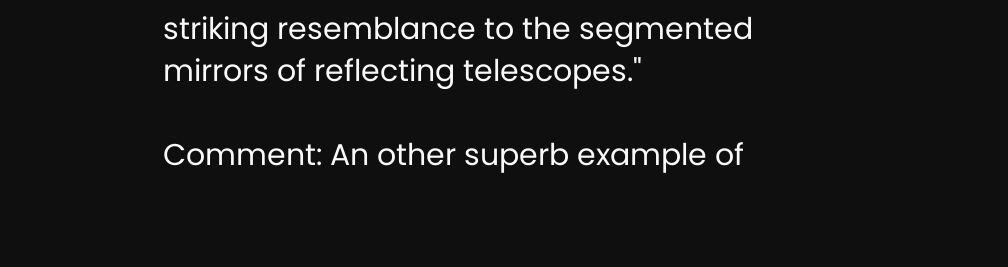striking resemblance to the segmented mirrors of reflecting telescopes."

Comment: An other superb example of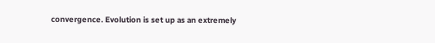convergence. Evolution is set up as an extremely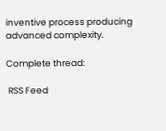inventive process producing advanced complexity.

Complete thread:

 RSS Feed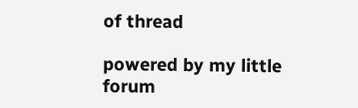of thread

powered by my little forum